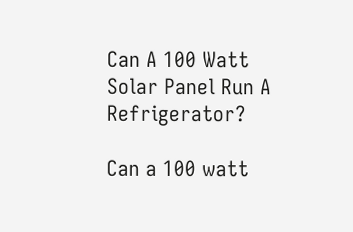Can A 100 Watt Solar Panel Run A Refrigerator?

Can a 100 watt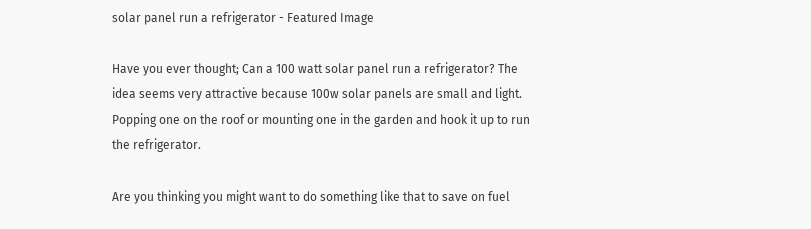solar panel run a refrigerator - Featured Image

Have you ever thought; Can a 100 watt solar panel run a refrigerator? The idea seems very attractive because 100w solar panels are small and light. Popping one on the roof or mounting one in the garden and hook it up to run the refrigerator.

Are you thinking you might want to do something like that to save on fuel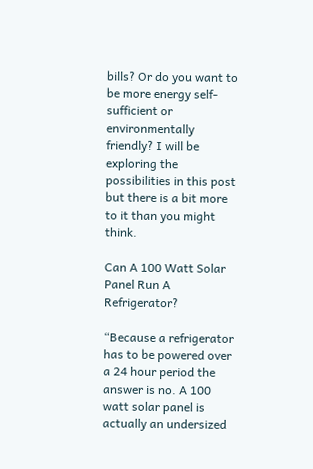bills? Or do you want to be more energy self-sufficient or environmentally friendly? I will be exploring the possibilities in this post but there is a bit more to it than you might think.

Can A 100 Watt Solar Panel Run A Refrigerator?

“Because a refrigerator has to be powered over a 24 hour period the answer is no. A 100 watt solar panel is actually an undersized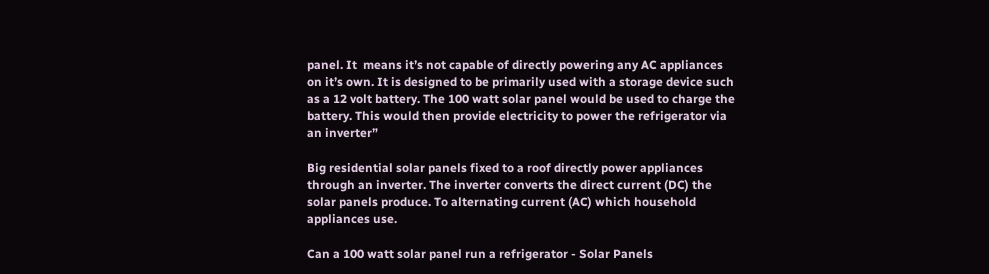panel. It  means it’s not capable of directly powering any AC appliances on it’s own. It is designed to be primarily used with a storage device such as a 12 volt battery. The 100 watt solar panel would be used to charge the battery. This would then provide electricity to power the refrigerator via an inverter”

Big residential solar panels fixed to a roof directly power appliances through an inverter. The inverter converts the direct current (DC) the solar panels produce. To alternating current (AC) which household appliances use.

Can a 100 watt solar panel run a refrigerator - Solar Panels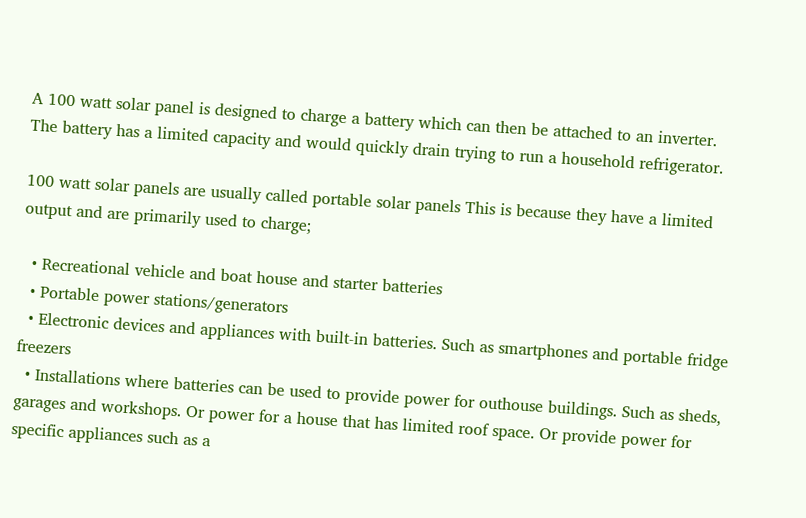A 100 watt solar panel is designed to charge a battery which can then be attached to an inverter. The battery has a limited capacity and would quickly drain trying to run a household refrigerator.

100 watt solar panels are usually called portable solar panels This is because they have a limited output and are primarily used to charge;

  • Recreational vehicle and boat house and starter batteries
  • Portable power stations/generators
  • Electronic devices and appliances with built-in batteries. Such as smartphones and portable fridge freezers
  • Installations where batteries can be used to provide power for outhouse buildings. Such as sheds, garages and workshops. Or power for a house that has limited roof space. Or provide power for specific appliances such as a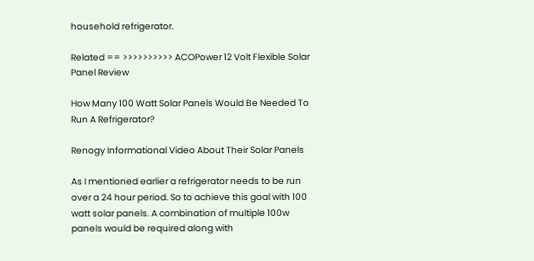household refrigerator.

Related == >>>>>>>>>> ACOPower 12 Volt Flexible Solar Panel Review

How Many 100 Watt Solar Panels Would Be Needed To Run A Refrigerator?

Renogy Informational Video About Their Solar Panels

As I mentioned earlier a refrigerator needs to be run over a 24 hour period. So to achieve this goal with 100 watt solar panels. A combination of multiple 100w panels would be required along with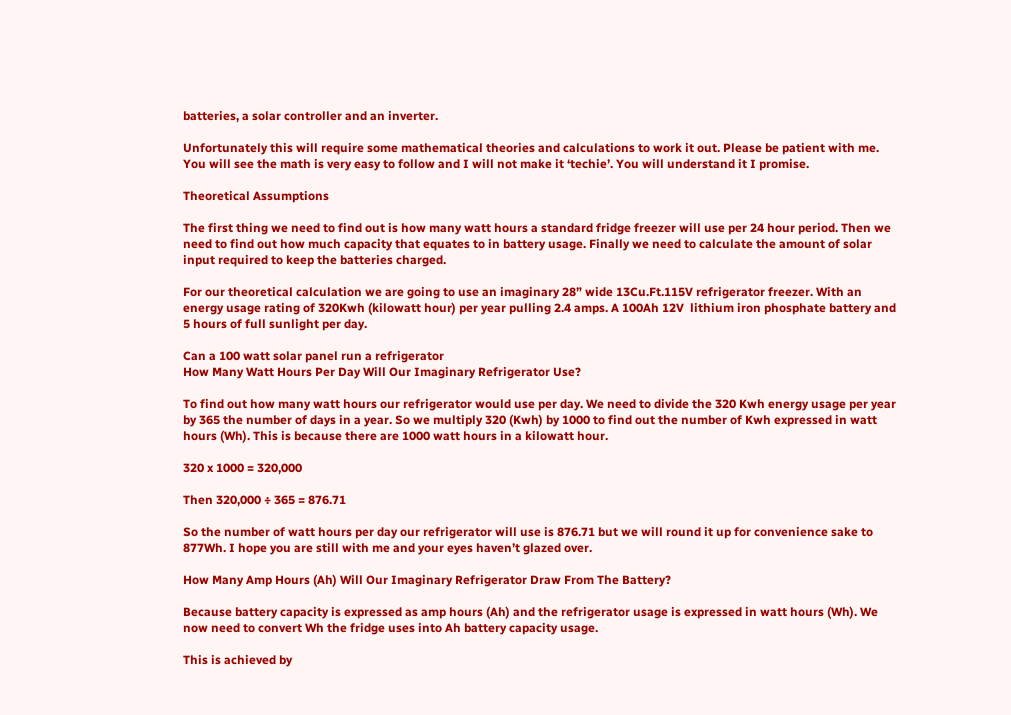batteries, a solar controller and an inverter.

Unfortunately this will require some mathematical theories and calculations to work it out. Please be patient with me. You will see the math is very easy to follow and I will not make it ‘techie’. You will understand it I promise.

Theoretical Assumptions

The first thing we need to find out is how many watt hours a standard fridge freezer will use per 24 hour period. Then we need to find out how much capacity that equates to in battery usage. Finally we need to calculate the amount of solar input required to keep the batteries charged.

For our theoretical calculation we are going to use an imaginary 28” wide 13Cu.Ft.115V refrigerator freezer. With an energy usage rating of 320Kwh (kilowatt hour) per year pulling 2.4 amps. A 100Ah 12V  lithium iron phosphate battery and 5 hours of full sunlight per day.

Can a 100 watt solar panel run a refrigerator
How Many Watt Hours Per Day Will Our Imaginary Refrigerator Use?

To find out how many watt hours our refrigerator would use per day. We need to divide the 320 Kwh energy usage per year by 365 the number of days in a year. So we multiply 320 (Kwh) by 1000 to find out the number of Kwh expressed in watt hours (Wh). This is because there are 1000 watt hours in a kilowatt hour.

320 x 1000 = 320,000

Then 320,000 ÷ 365 = 876.71

So the number of watt hours per day our refrigerator will use is 876.71 but we will round it up for convenience sake to 877Wh. I hope you are still with me and your eyes haven’t glazed over.

How Many Amp Hours (Ah) Will Our Imaginary Refrigerator Draw From The Battery?

Because battery capacity is expressed as amp hours (Ah) and the refrigerator usage is expressed in watt hours (Wh). We now need to convert Wh the fridge uses into Ah battery capacity usage.

This is achieved by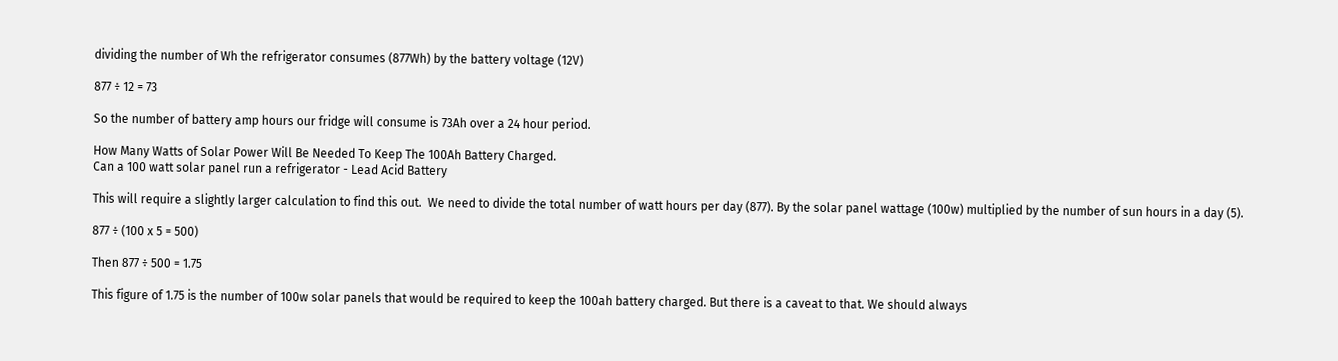dividing the number of Wh the refrigerator consumes (877Wh) by the battery voltage (12V)

877 ÷ 12 = 73

So the number of battery amp hours our fridge will consume is 73Ah over a 24 hour period.

How Many Watts of Solar Power Will Be Needed To Keep The 100Ah Battery Charged.
Can a 100 watt solar panel run a refrigerator - Lead Acid Battery

This will require a slightly larger calculation to find this out.  We need to divide the total number of watt hours per day (877). By the solar panel wattage (100w) multiplied by the number of sun hours in a day (5).

877 ÷ (100 x 5 = 500)

Then 877 ÷ 500 = 1.75

This figure of 1.75 is the number of 100w solar panels that would be required to keep the 100ah battery charged. But there is a caveat to that. We should always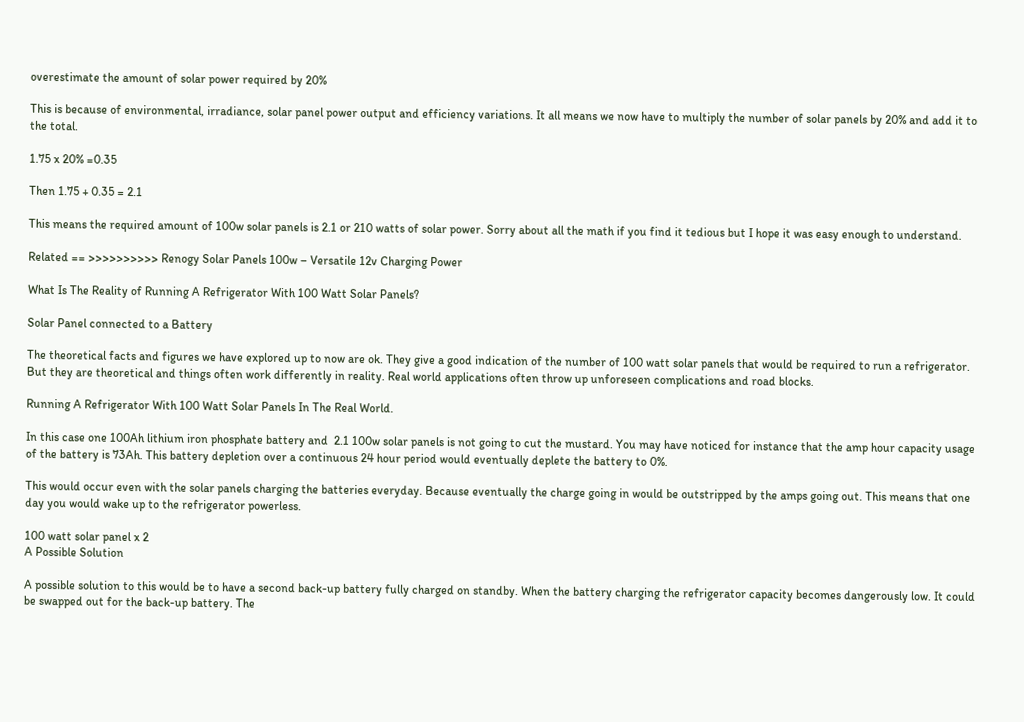overestimate the amount of solar power required by 20%

This is because of environmental, irradiance, solar panel power output and efficiency variations. It all means we now have to multiply the number of solar panels by 20% and add it to the total.

1.75 x 20% =0.35

Then 1.75 + 0.35 = 2.1

This means the required amount of 100w solar panels is 2.1 or 210 watts of solar power. Sorry about all the math if you find it tedious but I hope it was easy enough to understand.

Related == >>>>>>>>>> Renogy Solar Panels 100w – Versatile 12v Charging Power

What Is The Reality of Running A Refrigerator With 100 Watt Solar Panels?

Solar Panel connected to a Battery

The theoretical facts and figures we have explored up to now are ok. They give a good indication of the number of 100 watt solar panels that would be required to run a refrigerator. But they are theoretical and things often work differently in reality. Real world applications often throw up unforeseen complications and road blocks.

Running A Refrigerator With 100 Watt Solar Panels In The Real World.

In this case one 100Ah lithium iron phosphate battery and  2.1 100w solar panels is not going to cut the mustard. You may have noticed for instance that the amp hour capacity usage of the battery is 73Ah. This battery depletion over a continuous 24 hour period would eventually deplete the battery to 0%.

This would occur even with the solar panels charging the batteries everyday. Because eventually the charge going in would be outstripped by the amps going out. This means that one day you would wake up to the refrigerator powerless.

100 watt solar panel x 2
A Possible Solution

A possible solution to this would be to have a second back-up battery fully charged on standby. When the battery charging the refrigerator capacity becomes dangerously low. It could be swapped out for the back-up battery. The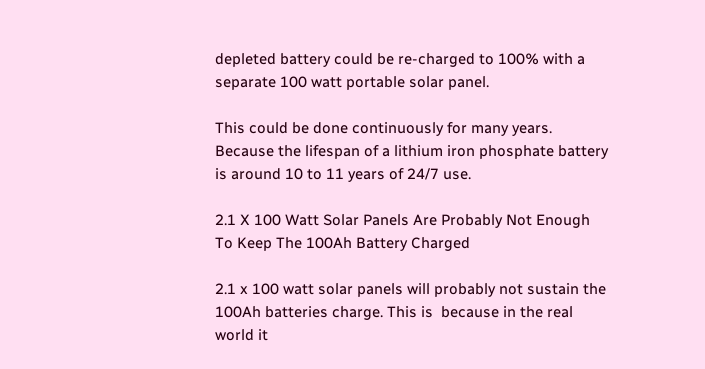depleted battery could be re-charged to 100% with a separate 100 watt portable solar panel.

This could be done continuously for many years. Because the lifespan of a lithium iron phosphate battery is around 10 to 11 years of 24/7 use.

2.1 X 100 Watt Solar Panels Are Probably Not Enough To Keep The 100Ah Battery Charged

2.1 x 100 watt solar panels will probably not sustain the 100Ah batteries charge. This is  because in the real world it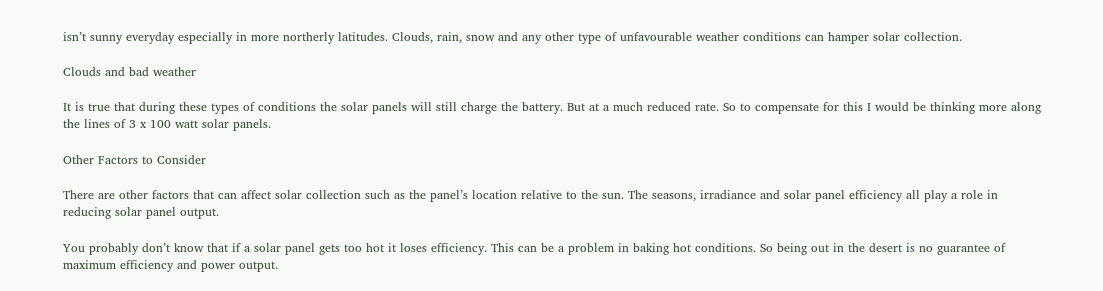isn’t sunny everyday especially in more northerly latitudes. Clouds, rain, snow and any other type of unfavourable weather conditions can hamper solar collection.

Clouds and bad weather

It is true that during these types of conditions the solar panels will still charge the battery. But at a much reduced rate. So to compensate for this I would be thinking more along the lines of 3 x 100 watt solar panels.

Other Factors to Consider

There are other factors that can affect solar collection such as the panel’s location relative to the sun. The seasons, irradiance and solar panel efficiency all play a role in reducing solar panel output.

You probably don’t know that if a solar panel gets too hot it loses efficiency. This can be a problem in baking hot conditions. So being out in the desert is no guarantee of maximum efficiency and power output.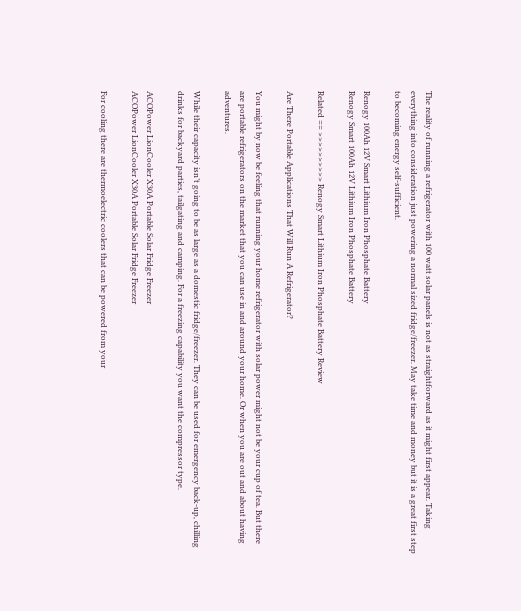The reality of running a refrigerator with 100 watt solar panels is not as straightforward as it might first appear. Taking everything into consideration just powering a normal sized fridge/freezer. May take time and money but it is a great first step to becoming energy self-sufficient.

Renogy 100Ah 12V Smart Lithium Iron Phosphate Battery
Renogy Smart 100Ah 12V Lithium Iron Phosphate Battery

Related == >>>>>>>>>> Renogy Smart Lithium Iron Phosphate Battery Review

Are There Portable Applications That Will Run A Refrigerator?

You might by now be feeling that running your home refrigerator with solar power might not be your cup of tea. But there are portable refrigerators on the market that you can use in and around your home. Or when you are out and about having adventures.

While their capacity isn’t going to be as large as a domestic fridge/freezer. They can be used for emergency back-up, chilling drinks for backyard parties, tailgating and camping. For a freezing capability you want the compressor type.

ACOPower LionCooler X30A Portable Solar Fridge Freezer
ACOPower LionCooler X30A Portable Solar Fridge Freezer

For cooling there are thermoelectric coolers that can be powered from your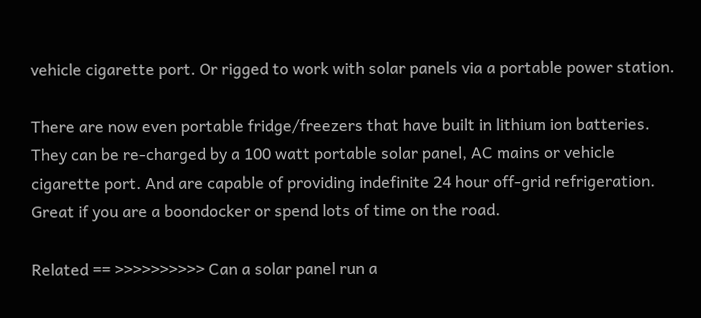vehicle cigarette port. Or rigged to work with solar panels via a portable power station.

There are now even portable fridge/freezers that have built in lithium ion batteries. They can be re-charged by a 100 watt portable solar panel, AC mains or vehicle cigarette port. And are capable of providing indefinite 24 hour off-grid refrigeration. Great if you are a boondocker or spend lots of time on the road.

Related == >>>>>>>>>> Can a solar panel run a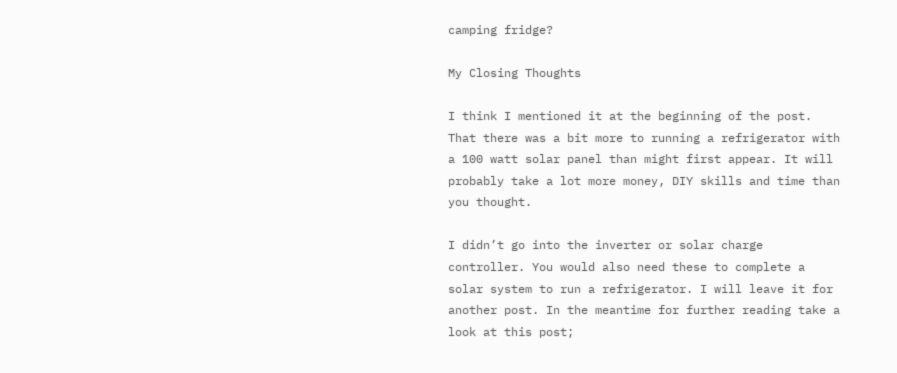camping fridge?

My Closing Thoughts

I think I mentioned it at the beginning of the post. That there was a bit more to running a refrigerator with a 100 watt solar panel than might first appear. It will probably take a lot more money, DIY skills and time than you thought.

I didn’t go into the inverter or solar charge controller. You would also need these to complete a solar system to run a refrigerator. I will leave it for another post. In the meantime for further reading take a look at this post;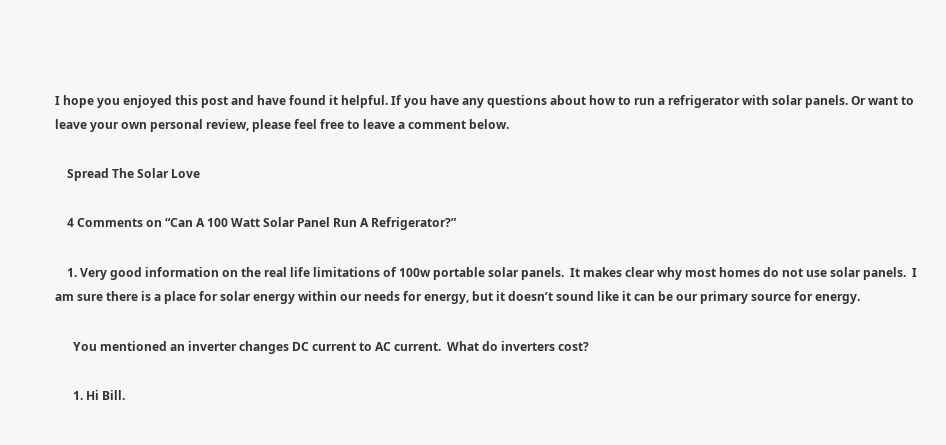I hope you enjoyed this post and have found it helpful. If you have any questions about how to run a refrigerator with solar panels. Or want to leave your own personal review, please feel free to leave a comment below.

    Spread The Solar Love

    4 Comments on “Can A 100 Watt Solar Panel Run A Refrigerator?”

    1. Very good information on the real life limitations of 100w portable solar panels.  It makes clear why most homes do not use solar panels.  I am sure there is a place for solar energy within our needs for energy, but it doesn’t sound like it can be our primary source for energy.

      You mentioned an inverter changes DC current to AC current.  What do inverters cost?

      1. Hi Bill.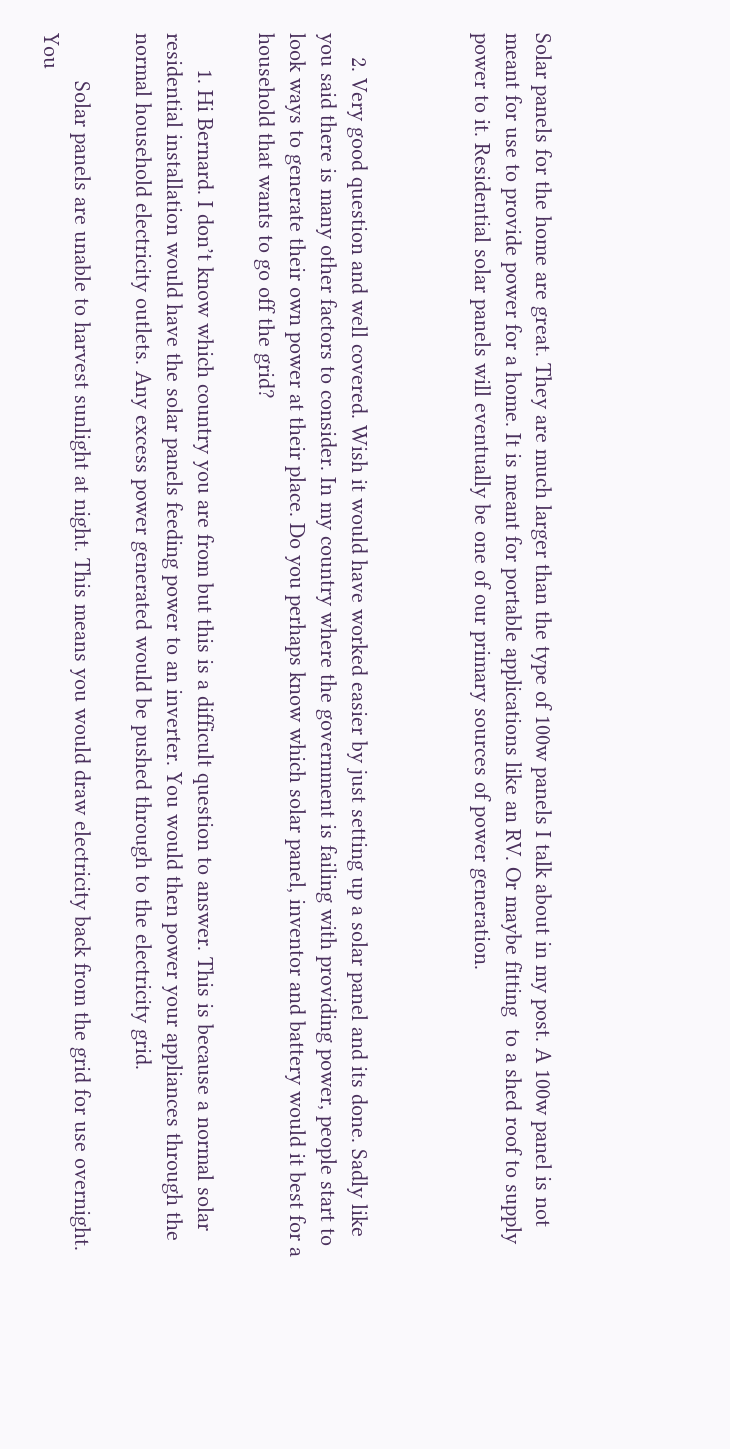Solar panels for the home are great. They are much larger than the type of 100w panels I talk about in my post. A 100w panel is not meant for use to provide power for a home. It is meant for portable applications like an RV. Or maybe fitting  to a shed roof to supply power to it. Residential solar panels will eventually be one of our primary sources of power generation.



    2. Very good question and well covered. Wish it would have worked easier by just setting up a solar panel and its done. Sadly like you said there is many other factors to consider. In my country where the government is failing with providing power, people start to look ways to generate their own power at their place. Do you perhaps know which solar panel, inventor and battery would it best for a household that wants to go off the grid?

      1. Hi Bernard. I don’t know which country you are from but this is a difficult question to answer. This is because a normal solar residential installation would have the solar panels feeding power to an inverter. You would then power your appliances through the normal household electricity outlets. Any excess power generated would be pushed through to the electricity grid.

        Solar panels are unable to harvest sunlight at night. This means you would draw electricity back from the grid for use overnight. You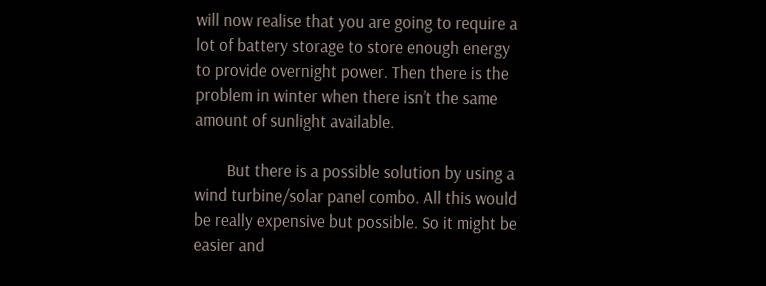will now realise that you are going to require a lot of battery storage to store enough energy to provide overnight power. Then there is the problem in winter when there isn’t the same amount of sunlight available.

        But there is a possible solution by using a wind turbine/solar panel combo. All this would be really expensive but possible. So it might be easier and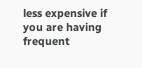less expensive if you are having frequent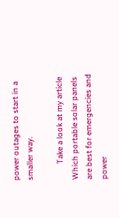power outages to start in a smaller way.

        Take a look at my article Which portable solar panels are best for emergencies and power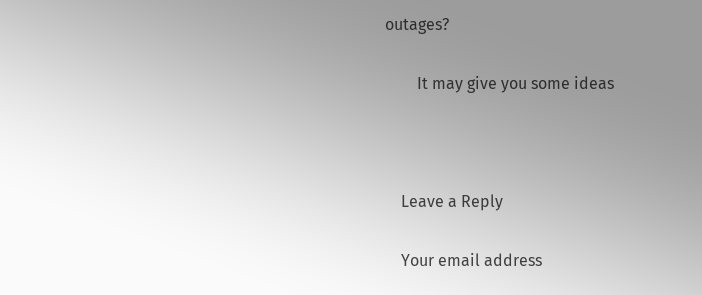outages?

        It may give you some ideas



    Leave a Reply

    Your email address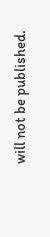will not be published.